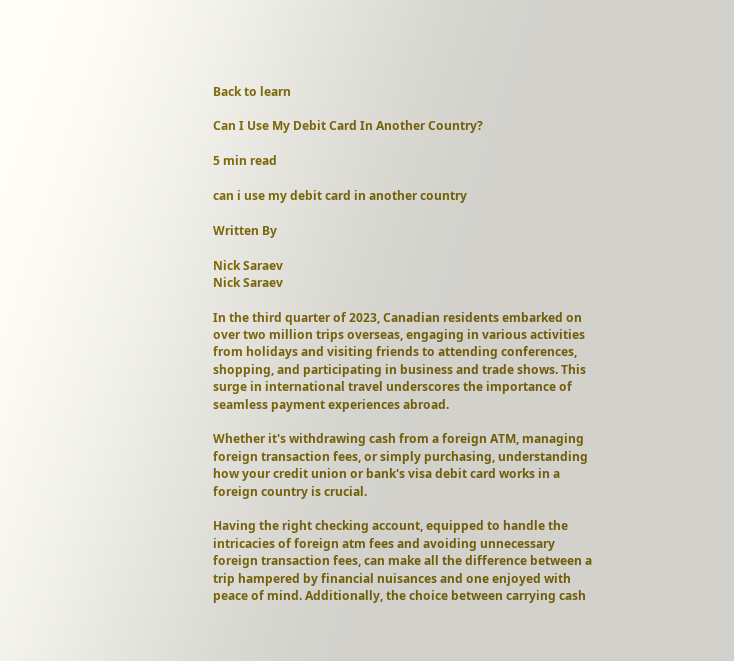Back to learn

Can I Use My Debit Card In Another Country?

5 min read

can i use my debit card in another country

Written By

Nick Saraev
Nick Saraev

In the third quarter of 2023, Canadian residents embarked on over two million trips overseas, engaging in various activities from holidays and visiting friends to attending conferences, shopping, and participating in business and trade shows. This surge in international travel underscores the importance of seamless payment experiences abroad.

Whether it's withdrawing cash from a foreign ATM, managing foreign transaction fees, or simply purchasing, understanding how your credit union or bank's visa debit card works in a foreign country is crucial.

Having the right checking account, equipped to handle the intricacies of foreign atm fees and avoiding unnecessary foreign transaction fees, can make all the difference between a trip hampered by financial nuisances and one enjoyed with peace of mind. Additionally, the choice between carrying cash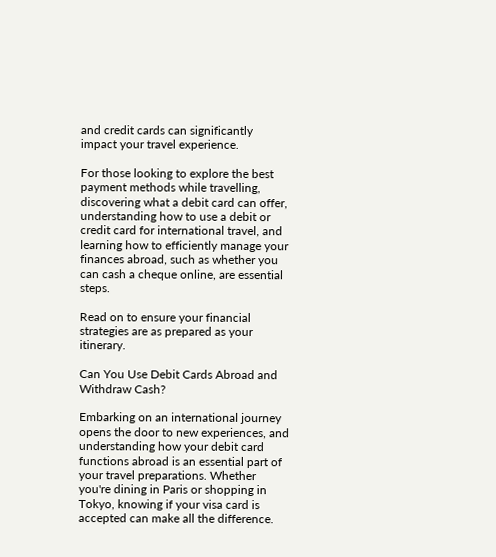and credit cards can significantly impact your travel experience.

For those looking to explore the best payment methods while travelling, discovering what a debit card can offer, understanding how to use a debit or credit card for international travel, and learning how to efficiently manage your finances abroad, such as whether you can cash a cheque online, are essential steps.

Read on to ensure your financial strategies are as prepared as your itinerary.

Can You Use Debit Cards Abroad and Withdraw Cash?

Embarking on an international journey opens the door to new experiences, and understanding how your debit card functions abroad is an essential part of your travel preparations. Whether you're dining in Paris or shopping in Tokyo, knowing if your visa card is accepted can make all the difference.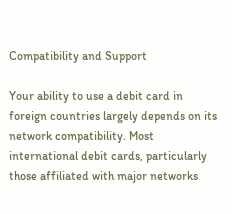Compatibility and Support

Your ability to use a debit card in foreign countries largely depends on its network compatibility. Most international debit cards, particularly those affiliated with major networks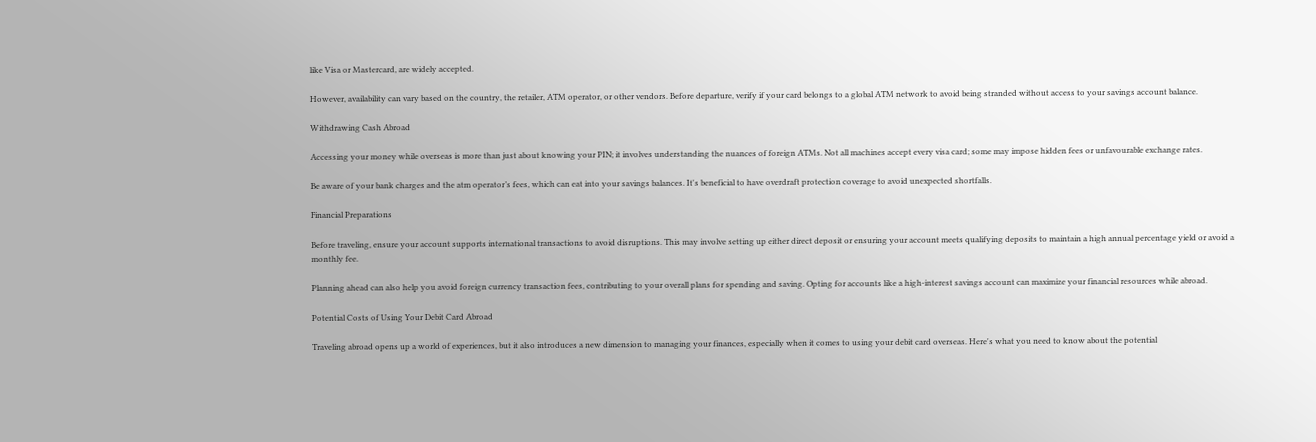like Visa or Mastercard, are widely accepted.

However, availability can vary based on the country, the retailer, ATM operator, or other vendors. Before departure, verify if your card belongs to a global ATM network to avoid being stranded without access to your savings account balance.

Withdrawing Cash Abroad

Accessing your money while overseas is more than just about knowing your PIN; it involves understanding the nuances of foreign ATMs. Not all machines accept every visa card; some may impose hidden fees or unfavourable exchange rates.

Be aware of your bank charges and the atm operator’s fees, which can eat into your savings balances. It's beneficial to have overdraft protection coverage to avoid unexpected shortfalls.

Financial Preparations

Before traveling, ensure your account supports international transactions to avoid disruptions. This may involve setting up either direct deposit or ensuring your account meets qualifying deposits to maintain a high annual percentage yield or avoid a monthly fee.

Planning ahead can also help you avoid foreign currency transaction fees, contributing to your overall plans for spending and saving. Opting for accounts like a high-interest savings account can maximize your financial resources while abroad.

Potential Costs of Using Your Debit Card Abroad

Traveling abroad opens up a world of experiences, but it also introduces a new dimension to managing your finances, especially when it comes to using your debit card overseas. Here's what you need to know about the potential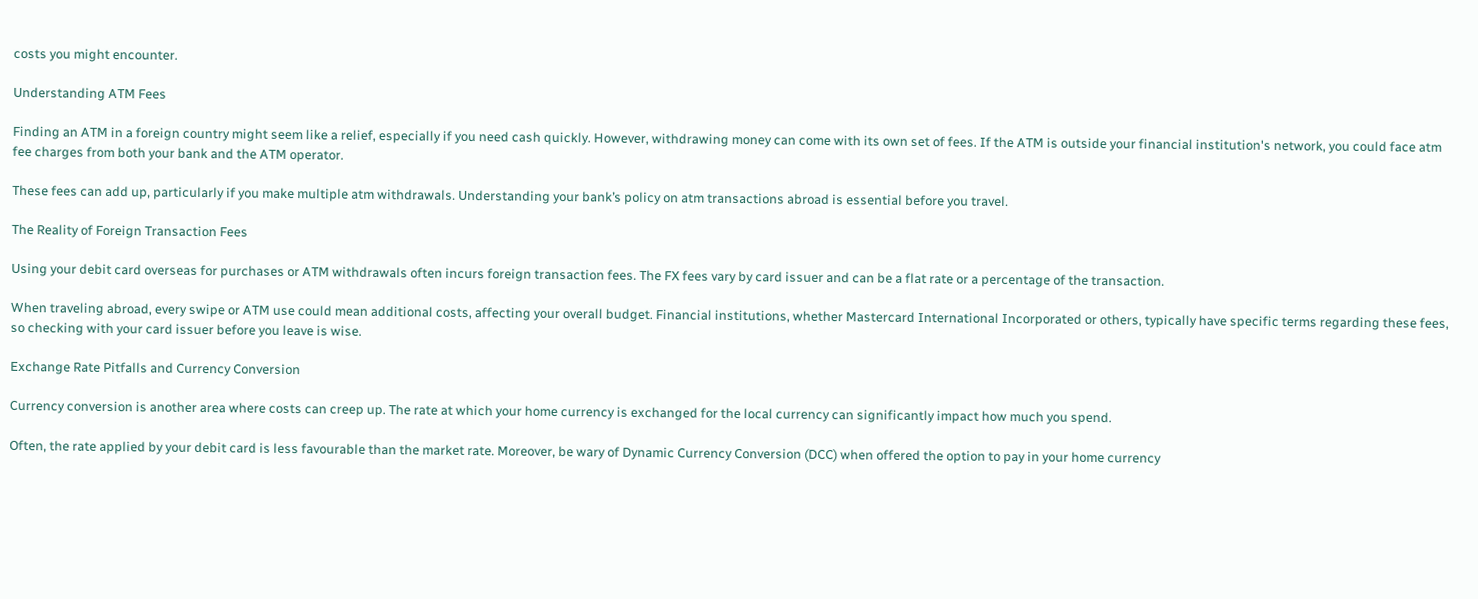costs you might encounter.

Understanding ATM Fees

Finding an ATM in a foreign country might seem like a relief, especially if you need cash quickly. However, withdrawing money can come with its own set of fees. If the ATM is outside your financial institution's network, you could face atm fee charges from both your bank and the ATM operator.

These fees can add up, particularly if you make multiple atm withdrawals. Understanding your bank’s policy on atm transactions abroad is essential before you travel.

The Reality of Foreign Transaction Fees

Using your debit card overseas for purchases or ATM withdrawals often incurs foreign transaction fees. The FX fees vary by card issuer and can be a flat rate or a percentage of the transaction.

When traveling abroad, every swipe or ATM use could mean additional costs, affecting your overall budget. Financial institutions, whether Mastercard International Incorporated or others, typically have specific terms regarding these fees, so checking with your card issuer before you leave is wise.

Exchange Rate Pitfalls and Currency Conversion

Currency conversion is another area where costs can creep up. The rate at which your home currency is exchanged for the local currency can significantly impact how much you spend.

Often, the rate applied by your debit card is less favourable than the market rate. Moreover, be wary of Dynamic Currency Conversion (DCC) when offered the option to pay in your home currency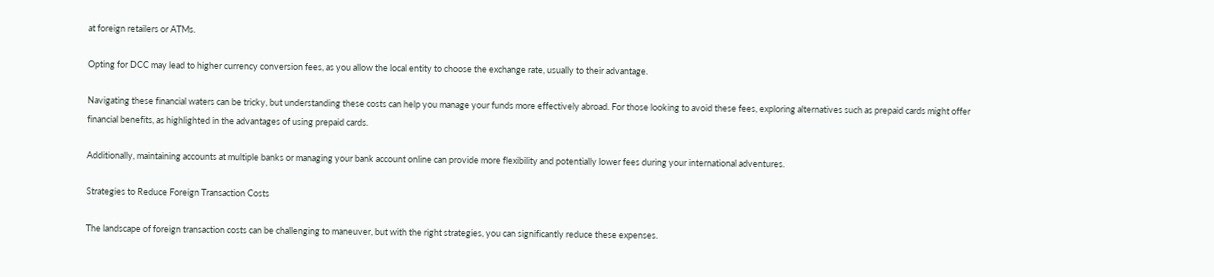at foreign retailers or ATMs.

Opting for DCC may lead to higher currency conversion fees, as you allow the local entity to choose the exchange rate, usually to their advantage.

Navigating these financial waters can be tricky, but understanding these costs can help you manage your funds more effectively abroad. For those looking to avoid these fees, exploring alternatives such as prepaid cards might offer financial benefits, as highlighted in the advantages of using prepaid cards.

Additionally, maintaining accounts at multiple banks or managing your bank account online can provide more flexibility and potentially lower fees during your international adventures.

Strategies to Reduce Foreign Transaction Costs

The landscape of foreign transaction costs can be challenging to maneuver, but with the right strategies, you can significantly reduce these expenses.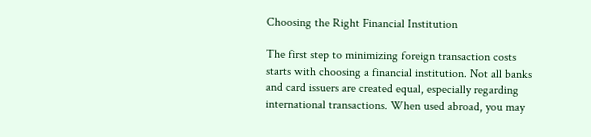Choosing the Right Financial Institution

The first step to minimizing foreign transaction costs starts with choosing a financial institution. Not all banks and card issuers are created equal, especially regarding international transactions. When used abroad, you may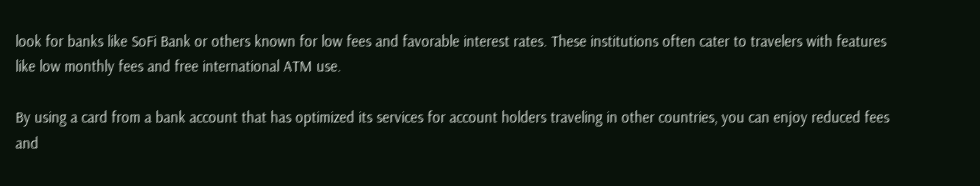look for banks like SoFi Bank or others known for low fees and favorable interest rates. These institutions often cater to travelers with features like low monthly fees and free international ATM use.

By using a card from a bank account that has optimized its services for account holders traveling in other countries, you can enjoy reduced fees and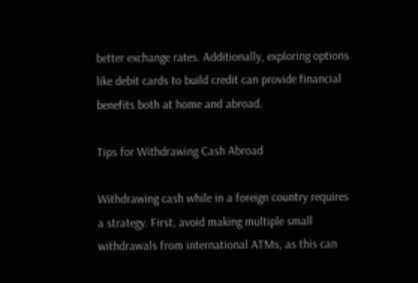better exchange rates. Additionally, exploring options like debit cards to build credit can provide financial benefits both at home and abroad.

Tips for Withdrawing Cash Abroad

Withdrawing cash while in a foreign country requires a strategy. First, avoid making multiple small withdrawals from international ATMs, as this can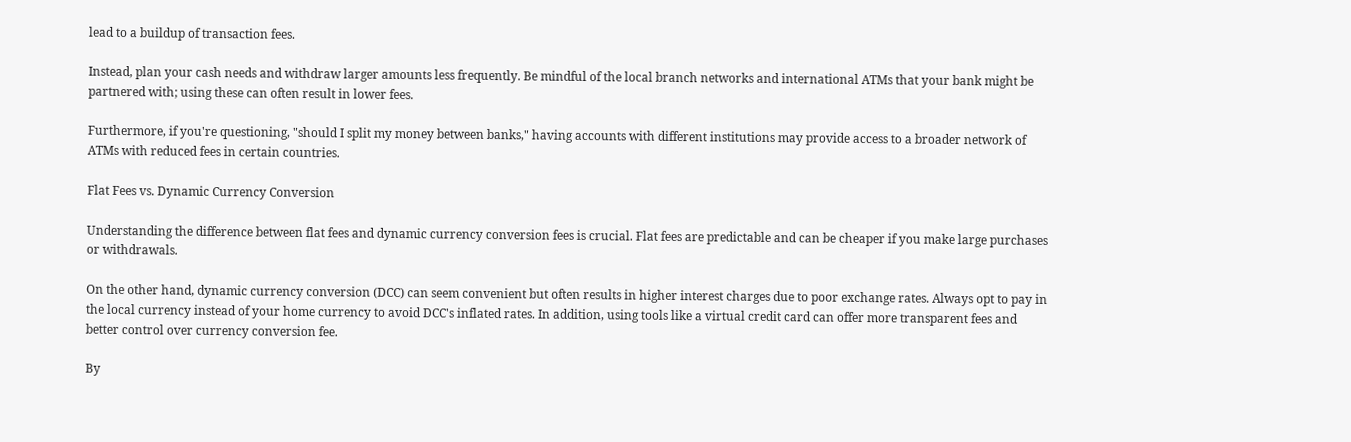lead to a buildup of transaction fees.

Instead, plan your cash needs and withdraw larger amounts less frequently. Be mindful of the local branch networks and international ATMs that your bank might be partnered with; using these can often result in lower fees.

Furthermore, if you're questioning, "should I split my money between banks," having accounts with different institutions may provide access to a broader network of ATMs with reduced fees in certain countries.

Flat Fees vs. Dynamic Currency Conversion

Understanding the difference between flat fees and dynamic currency conversion fees is crucial. Flat fees are predictable and can be cheaper if you make large purchases or withdrawals.

On the other hand, dynamic currency conversion (DCC) can seem convenient but often results in higher interest charges due to poor exchange rates. Always opt to pay in the local currency instead of your home currency to avoid DCC's inflated rates. In addition, using tools like a virtual credit card can offer more transparent fees and better control over currency conversion fee.

By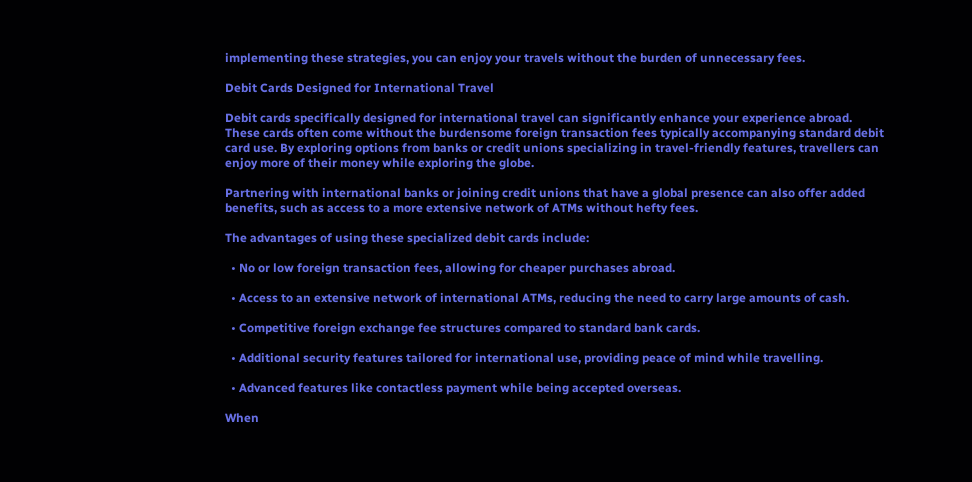implementing these strategies, you can enjoy your travels without the burden of unnecessary fees.

Debit Cards Designed for International Travel

Debit cards specifically designed for international travel can significantly enhance your experience abroad. These cards often come without the burdensome foreign transaction fees typically accompanying standard debit card use. By exploring options from banks or credit unions specializing in travel-friendly features, travellers can enjoy more of their money while exploring the globe.

Partnering with international banks or joining credit unions that have a global presence can also offer added benefits, such as access to a more extensive network of ATMs without hefty fees.

The advantages of using these specialized debit cards include:

  • No or low foreign transaction fees, allowing for cheaper purchases abroad.

  • Access to an extensive network of international ATMs, reducing the need to carry large amounts of cash.

  • Competitive foreign exchange fee structures compared to standard bank cards.

  • Additional security features tailored for international use, providing peace of mind while travelling.

  • Advanced features like contactless payment while being accepted overseas.

When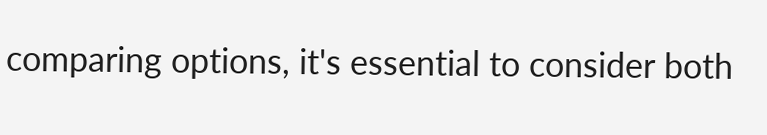comparing options, it's essential to consider both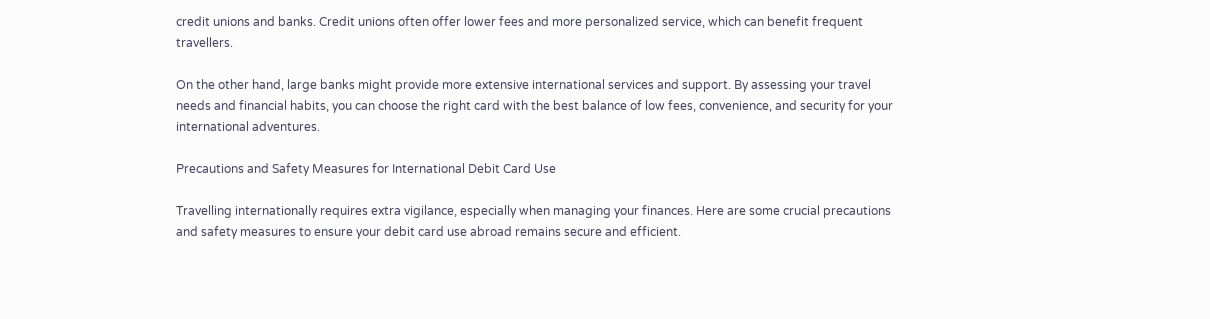credit unions and banks. Credit unions often offer lower fees and more personalized service, which can benefit frequent travellers.

On the other hand, large banks might provide more extensive international services and support. By assessing your travel needs and financial habits, you can choose the right card with the best balance of low fees, convenience, and security for your international adventures.

Precautions and Safety Measures for International Debit Card Use

Travelling internationally requires extra vigilance, especially when managing your finances. Here are some crucial precautions and safety measures to ensure your debit card use abroad remains secure and efficient.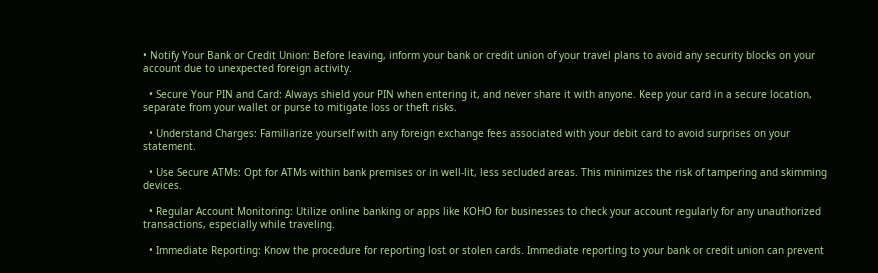• Notify Your Bank or Credit Union: Before leaving, inform your bank or credit union of your travel plans to avoid any security blocks on your account due to unexpected foreign activity.

  • Secure Your PIN and Card: Always shield your PIN when entering it, and never share it with anyone. Keep your card in a secure location, separate from your wallet or purse to mitigate loss or theft risks.

  • Understand Charges: Familiarize yourself with any foreign exchange fees associated with your debit card to avoid surprises on your statement.

  • Use Secure ATMs: Opt for ATMs within bank premises or in well-lit, less secluded areas. This minimizes the risk of tampering and skimming devices.

  • Regular Account Monitoring: Utilize online banking or apps like KOHO for businesses to check your account regularly for any unauthorized transactions, especially while traveling.

  • Immediate Reporting: Know the procedure for reporting lost or stolen cards. Immediate reporting to your bank or credit union can prevent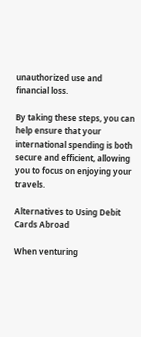unauthorized use and financial loss.

By taking these steps, you can help ensure that your international spending is both secure and efficient, allowing you to focus on enjoying your travels.

Alternatives to Using Debit Cards Abroad

When venturing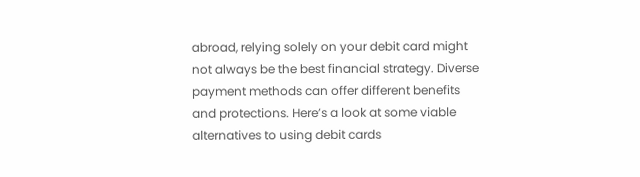abroad, relying solely on your debit card might not always be the best financial strategy. Diverse payment methods can offer different benefits and protections. Here’s a look at some viable alternatives to using debit cards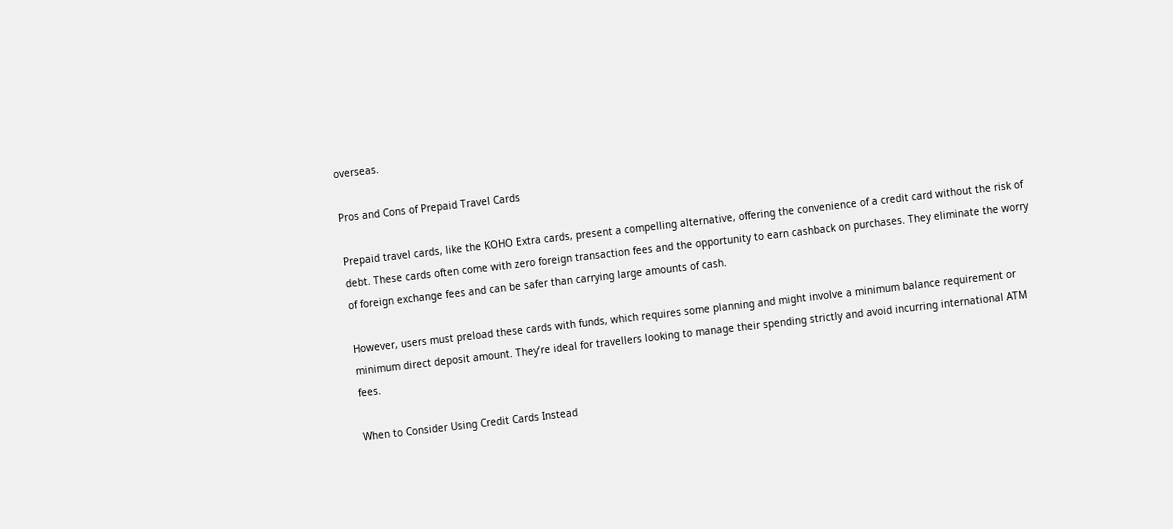overseas.

Pros and Cons of Prepaid Travel Cards

Prepaid travel cards, like the KOHO Extra cards, present a compelling alternative, offering the convenience of a credit card without the risk of debt. These cards often come with zero foreign transaction fees and the opportunity to earn cashback on purchases. They eliminate the worry of foreign exchange fees and can be safer than carrying large amounts of cash.

However, users must preload these cards with funds, which requires some planning and might involve a minimum balance requirement or minimum direct deposit amount. They’re ideal for travellers looking to manage their spending strictly and avoid incurring international ATM fees.

When to Consider Using Credit Cards Instead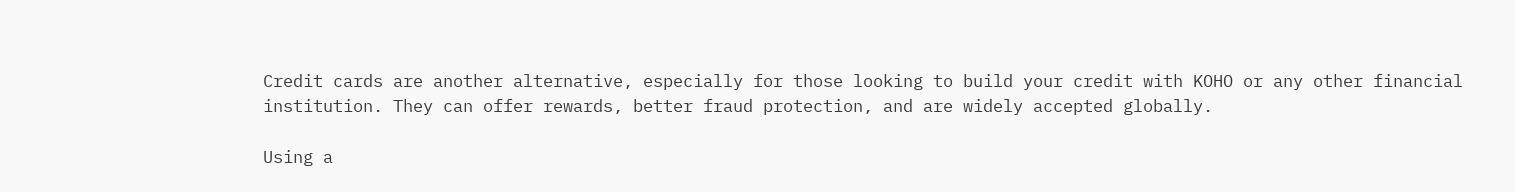Credit cards are another alternative, especially for those looking to build your credit with KOHO or any other financial institution. They can offer rewards, better fraud protection, and are widely accepted globally.

Using a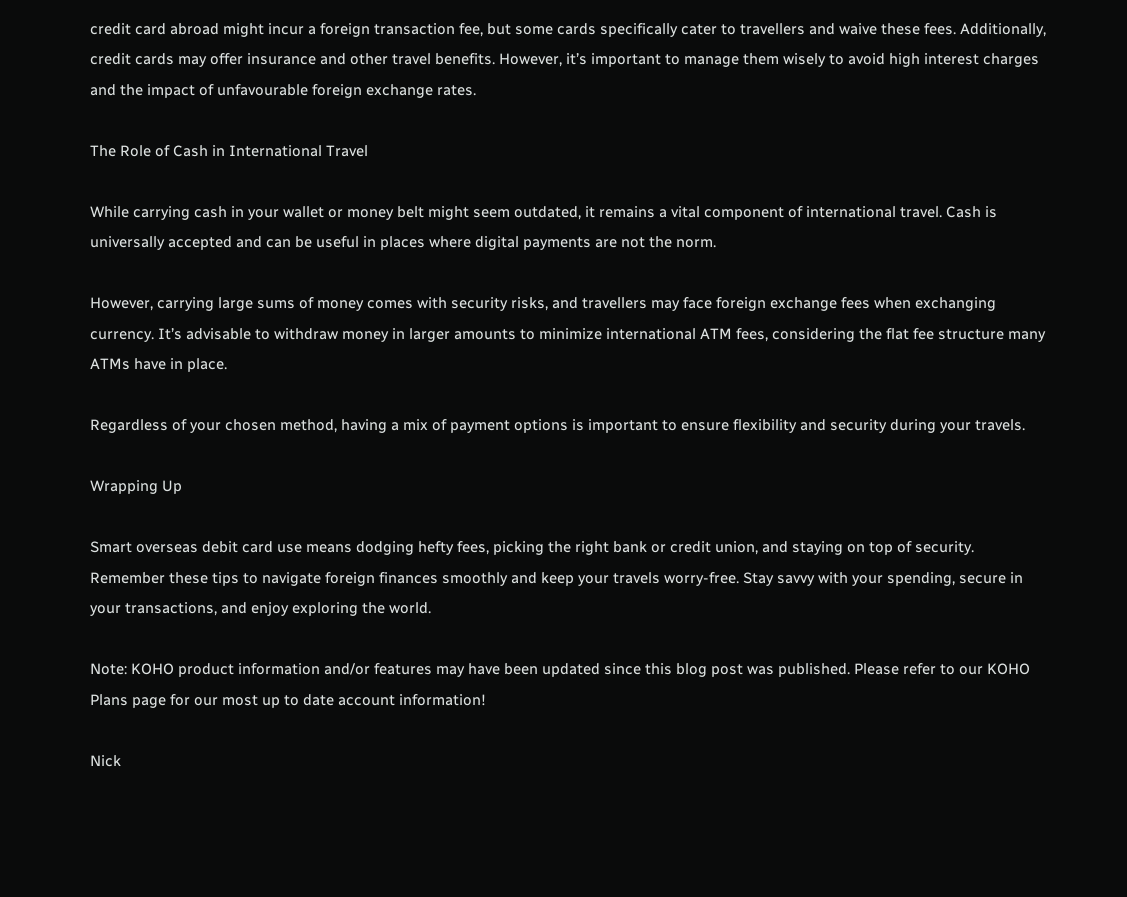credit card abroad might incur a foreign transaction fee, but some cards specifically cater to travellers and waive these fees. Additionally, credit cards may offer insurance and other travel benefits. However, it’s important to manage them wisely to avoid high interest charges and the impact of unfavourable foreign exchange rates.

The Role of Cash in International Travel

While carrying cash in your wallet or money belt might seem outdated, it remains a vital component of international travel. Cash is universally accepted and can be useful in places where digital payments are not the norm.

However, carrying large sums of money comes with security risks, and travellers may face foreign exchange fees when exchanging currency. It’s advisable to withdraw money in larger amounts to minimize international ATM fees, considering the flat fee structure many ATMs have in place.

Regardless of your chosen method, having a mix of payment options is important to ensure flexibility and security during your travels.

Wrapping Up

Smart overseas debit card use means dodging hefty fees, picking the right bank or credit union, and staying on top of security. Remember these tips to navigate foreign finances smoothly and keep your travels worry-free. Stay savvy with your spending, secure in your transactions, and enjoy exploring the world.

Note: KOHO product information and/or features may have been updated since this blog post was published. Please refer to our KOHO Plans page for our most up to date account information!

Nick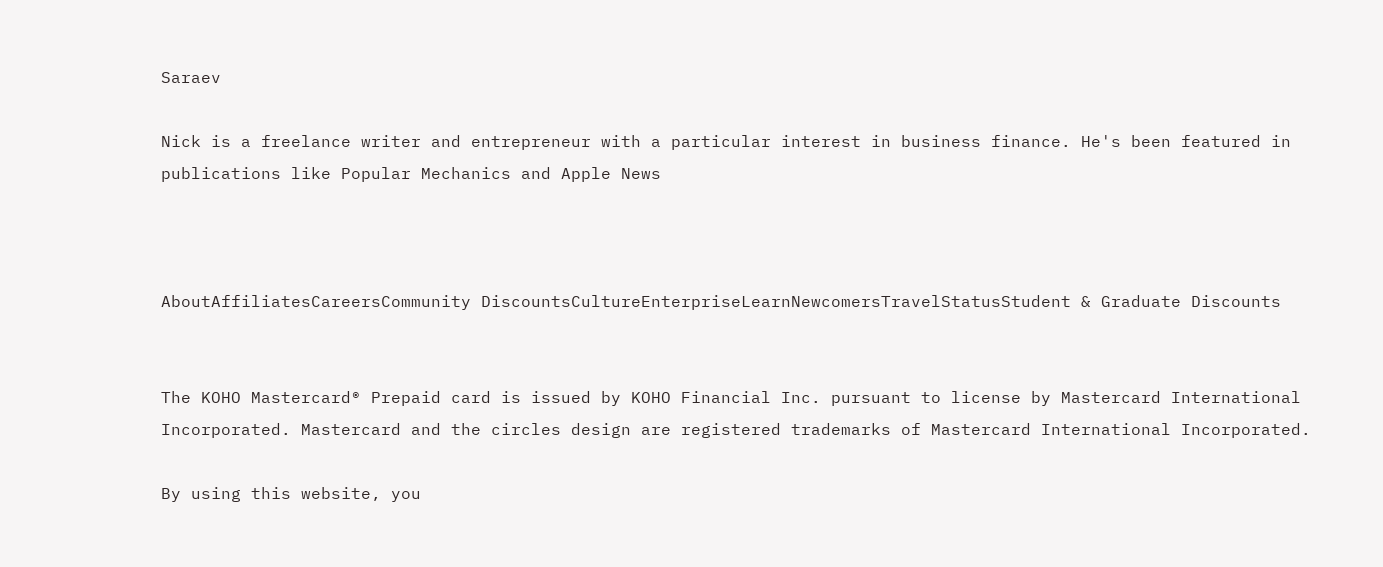Saraev

Nick is a freelance writer and entrepreneur with a particular interest in business finance. He's been featured in publications like Popular Mechanics and Apple News



AboutAffiliatesCareersCommunity DiscountsCultureEnterpriseLearnNewcomersTravelStatusStudent & Graduate Discounts


The KOHO Mastercard® Prepaid card is issued by KOHO Financial Inc. pursuant to license by Mastercard International Incorporated. Mastercard and the circles design are registered trademarks of Mastercard International Incorporated.

By using this website, you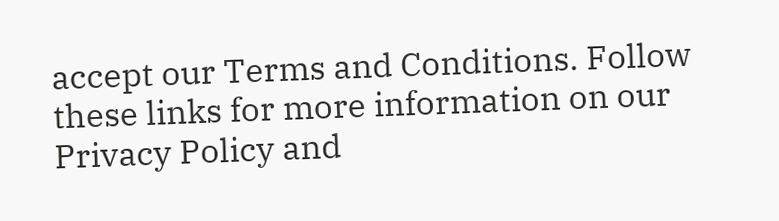accept our Terms and Conditions. Follow these links for more information on our Privacy Policy and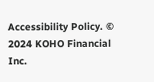Accessibility Policy. © 2024 KOHO Financial Inc.